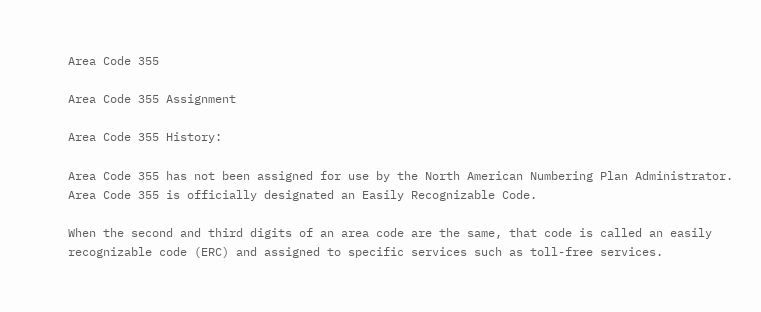Area Code 355

Area Code 355 Assignment

Area Code 355 History:

Area Code 355 has not been assigned for use by the North American Numbering Plan Administrator. Area Code 355 is officially designated an Easily Recognizable Code.

When the second and third digits of an area code are the same, that code is called an easily recognizable code (ERC) and assigned to specific services such as toll-free services.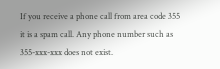If you receive a phone call from area code 355 it is a spam call. Any phone number such as 355-xxx-xxx does not exist.